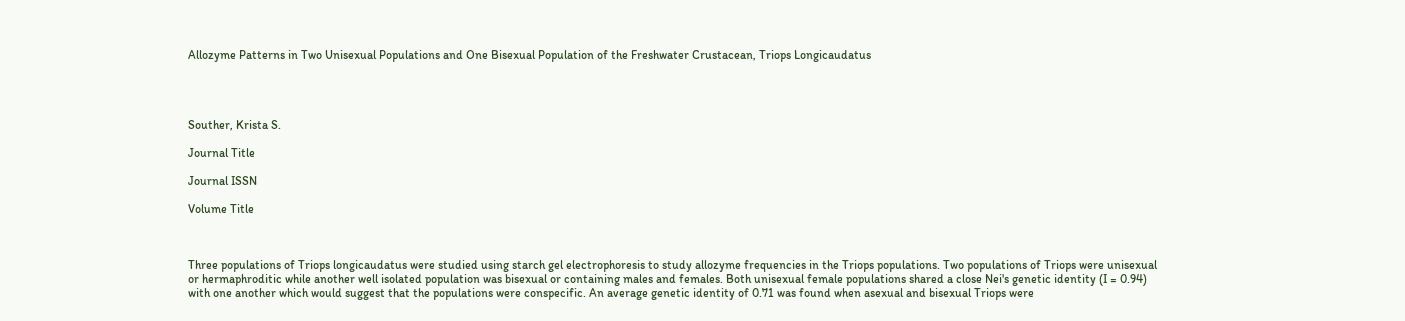Allozyme Patterns in Two Unisexual Populations and One Bisexual Population of the Freshwater Crustacean, Triops Longicaudatus




Souther, Krista S.

Journal Title

Journal ISSN

Volume Title



Three populations of Triops longicaudatus were studied using starch gel electrophoresis to study allozyme frequencies in the Triops populations. Two populations of Triops were unisexual or hermaphroditic while another well isolated population was bisexual or containing males and females. Both unisexual female populations shared a close Nei's genetic identity (I = 0.94) with one another which would suggest that the populations were conspecific. An average genetic identity of 0.71 was found when asexual and bisexual Triops were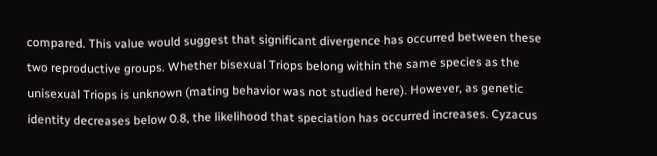compared. This value would suggest that significant divergence has occurred between these two reproductive groups. Whether bisexual Triops belong within the same species as the unisexual Triops is unknown (mating behavior was not studied here). However, as genetic identity decreases below 0.8, the likelihood that speciation has occurred increases. Cyzacus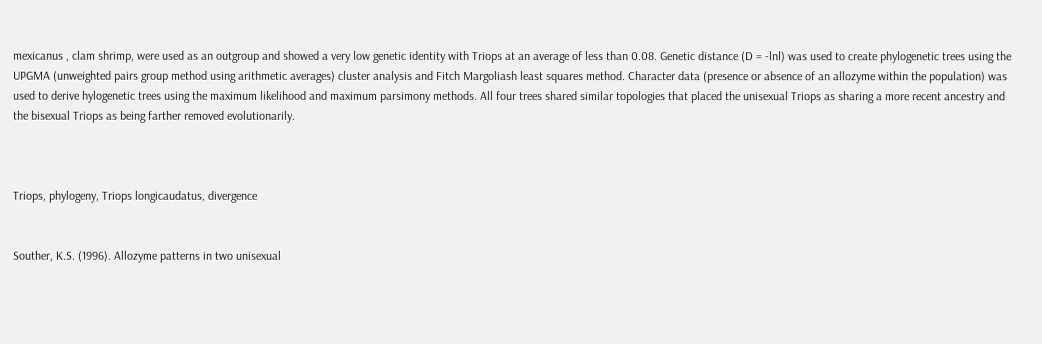mexicanus , clam shrimp, were used as an outgroup and showed a very low genetic identity with Triops at an average of less than 0.08. Genetic distance (D = -lnl) was used to create phylogenetic trees using the UPGMA (unweighted pairs group method using arithmetic averages) cluster analysis and Fitch Margoliash least squares method. Character data (presence or absence of an allozyme within the population) was used to derive hylogenetic trees using the maximum likelihood and maximum parsimony methods. All four trees shared similar topologies that placed the unisexual Triops as sharing a more recent ancestry and the bisexual Triops as being farther removed evolutionarily.



Triops, phylogeny, Triops longicaudatus, divergence


Souther, K.S. (1996). Allozyme patterns in two unisexual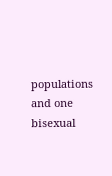populations and one bisexual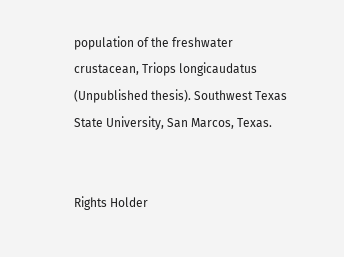population of the freshwater crustacean, Triops longicaudatus (Unpublished thesis). Southwest Texas State University, San Marcos, Texas.


Rights Holder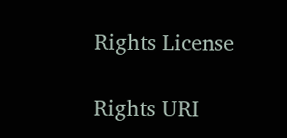Rights License

Rights URI